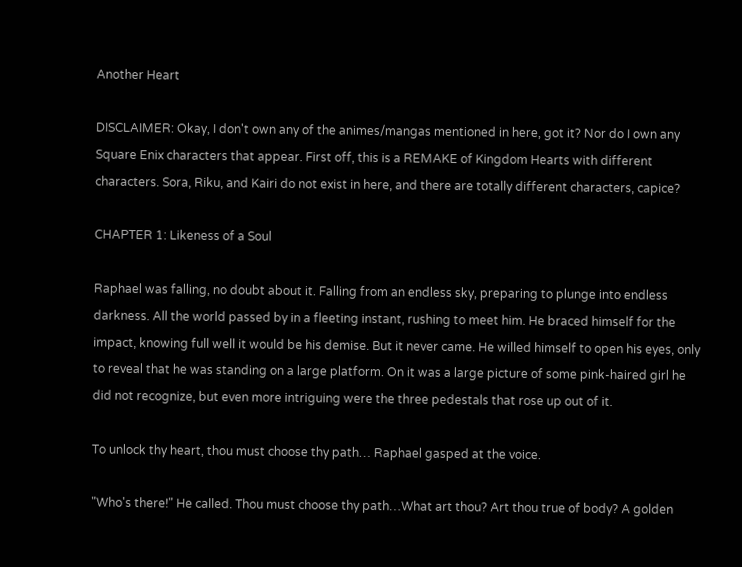Another Heart

DISCLAIMER: Okay, I don't own any of the animes/mangas mentioned in here, got it? Nor do I own any Square Enix characters that appear. First off, this is a REMAKE of Kingdom Hearts with different characters. Sora, Riku, and Kairi do not exist in here, and there are totally different characters, capice?

CHAPTER 1: Likeness of a Soul

Raphael was falling, no doubt about it. Falling from an endless sky, preparing to plunge into endless darkness. All the world passed by in a fleeting instant, rushing to meet him. He braced himself for the impact, knowing full well it would be his demise. But it never came. He willed himself to open his eyes, only to reveal that he was standing on a large platform. On it was a large picture of some pink-haired girl he did not recognize, but even more intriguing were the three pedestals that rose up out of it.

To unlock thy heart, thou must choose thy path… Raphael gasped at the voice.

"Who's there!" He called. Thou must choose thy path…What art thou? Art thou true of body? A golden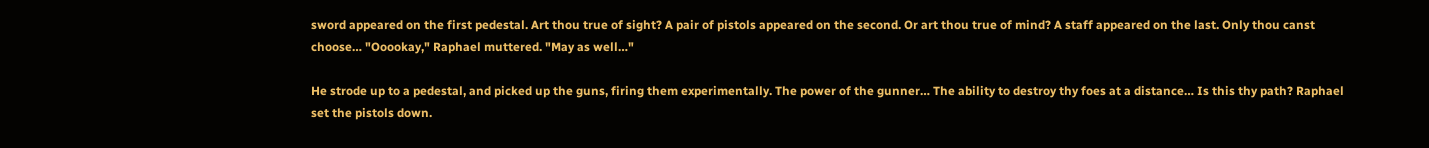sword appeared on the first pedestal. Art thou true of sight? A pair of pistols appeared on the second. Or art thou true of mind? A staff appeared on the last. Only thou canst choose… "Ooookay," Raphael muttered. "May as well…"

He strode up to a pedestal, and picked up the guns, firing them experimentally. The power of the gunner… The ability to destroy thy foes at a distance… Is this thy path? Raphael set the pistols down.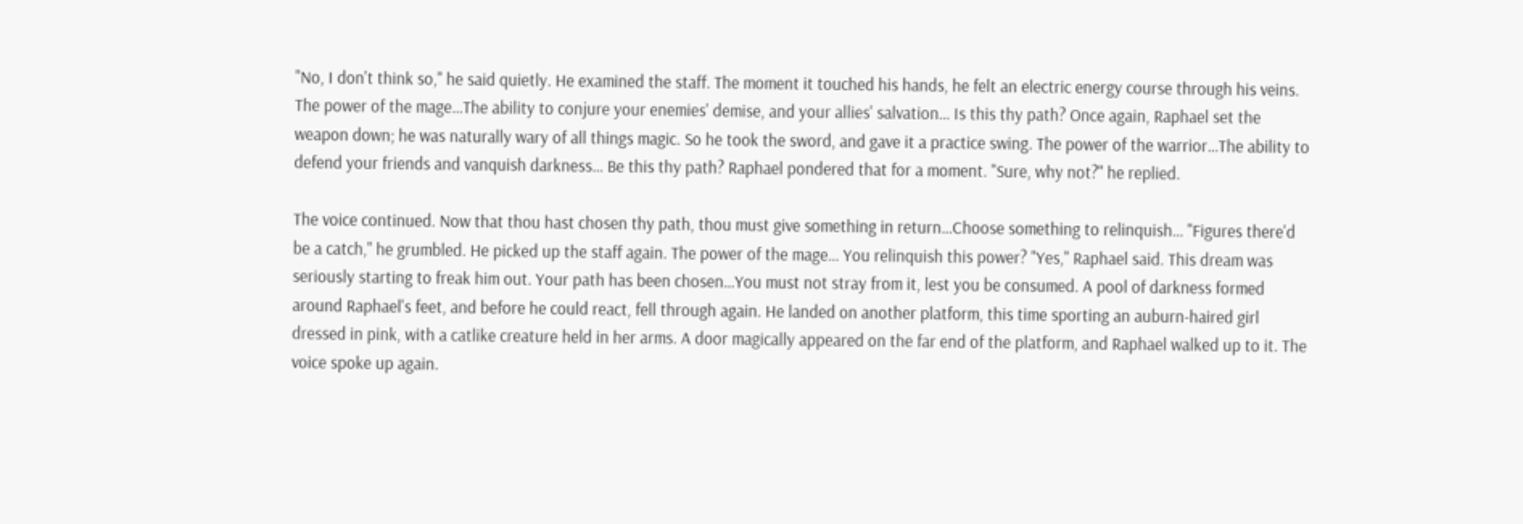"No, I don't think so," he said quietly. He examined the staff. The moment it touched his hands, he felt an electric energy course through his veins. The power of the mage…The ability to conjure your enemies' demise, and your allies' salvation… Is this thy path? Once again, Raphael set the weapon down; he was naturally wary of all things magic. So he took the sword, and gave it a practice swing. The power of the warrior…The ability to defend your friends and vanquish darkness… Be this thy path? Raphael pondered that for a moment. "Sure, why not?" he replied.

The voice continued. Now that thou hast chosen thy path, thou must give something in return…Choose something to relinquish… "Figures there'd be a catch," he grumbled. He picked up the staff again. The power of the mage… You relinquish this power? "Yes," Raphael said. This dream was seriously starting to freak him out. Your path has been chosen…You must not stray from it, lest you be consumed. A pool of darkness formed around Raphael's feet, and before he could react, fell through again. He landed on another platform, this time sporting an auburn-haired girl dressed in pink, with a catlike creature held in her arms. A door magically appeared on the far end of the platform, and Raphael walked up to it. The voice spoke up again.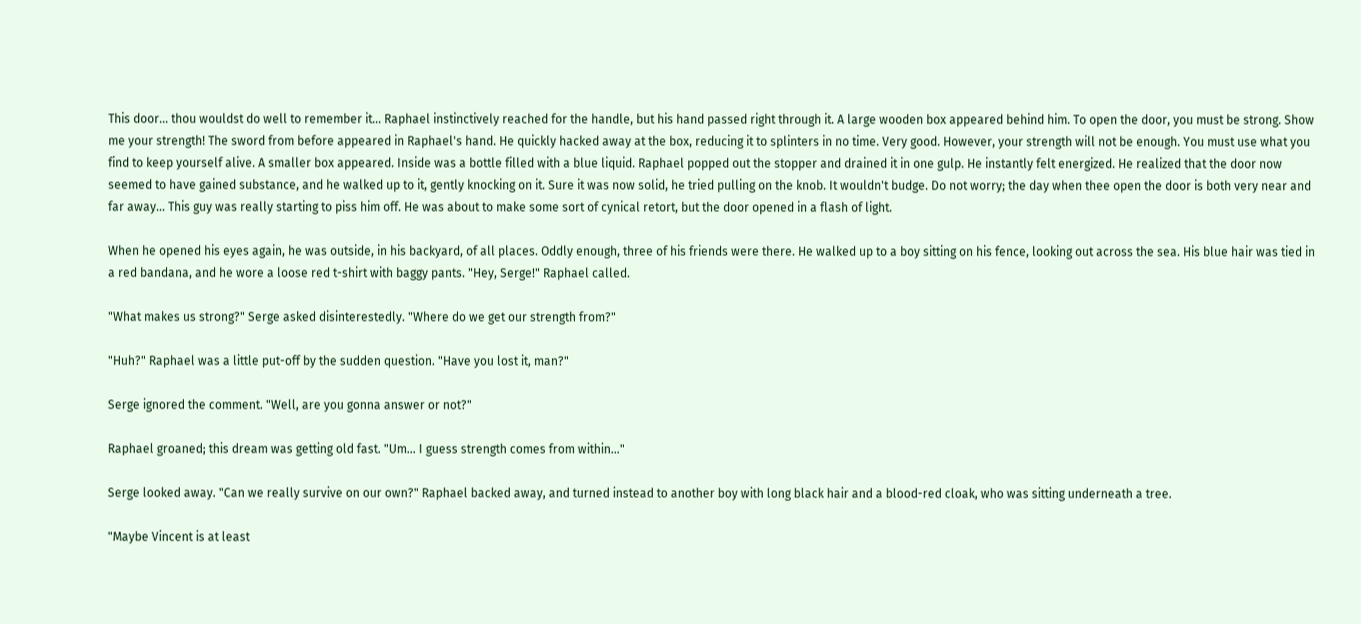This door… thou wouldst do well to remember it… Raphael instinctively reached for the handle, but his hand passed right through it. A large wooden box appeared behind him. To open the door, you must be strong. Show me your strength! The sword from before appeared in Raphael's hand. He quickly hacked away at the box, reducing it to splinters in no time. Very good. However, your strength will not be enough. You must use what you find to keep yourself alive. A smaller box appeared. Inside was a bottle filled with a blue liquid. Raphael popped out the stopper and drained it in one gulp. He instantly felt energized. He realized that the door now seemed to have gained substance, and he walked up to it, gently knocking on it. Sure it was now solid, he tried pulling on the knob. It wouldn't budge. Do not worry; the day when thee open the door is both very near and far away… This guy was really starting to piss him off. He was about to make some sort of cynical retort, but the door opened in a flash of light.

When he opened his eyes again, he was outside, in his backyard, of all places. Oddly enough, three of his friends were there. He walked up to a boy sitting on his fence, looking out across the sea. His blue hair was tied in a red bandana, and he wore a loose red t-shirt with baggy pants. "Hey, Serge!" Raphael called.

"What makes us strong?" Serge asked disinterestedly. "Where do we get our strength from?"

"Huh?" Raphael was a little put-off by the sudden question. "Have you lost it, man?"

Serge ignored the comment. "Well, are you gonna answer or not?"

Raphael groaned; this dream was getting old fast. "Um… I guess strength comes from within…"

Serge looked away. "Can we really survive on our own?" Raphael backed away, and turned instead to another boy with long black hair and a blood-red cloak, who was sitting underneath a tree.

"Maybe Vincent is at least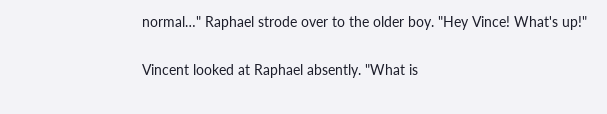normal…" Raphael strode over to the older boy. "Hey Vince! What's up!"

Vincent looked at Raphael absently. "What is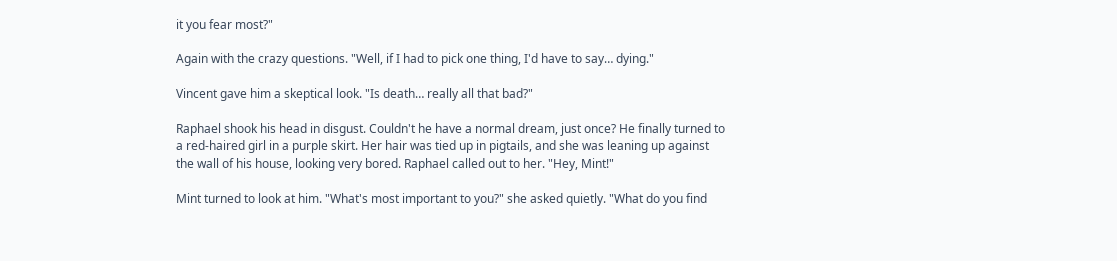it you fear most?"

Again with the crazy questions. "Well, if I had to pick one thing, I'd have to say… dying."

Vincent gave him a skeptical look. "Is death… really all that bad?"

Raphael shook his head in disgust. Couldn't he have a normal dream, just once? He finally turned to a red-haired girl in a purple skirt. Her hair was tied up in pigtails, and she was leaning up against the wall of his house, looking very bored. Raphael called out to her. "Hey, Mint!"

Mint turned to look at him. "What's most important to you?" she asked quietly. "What do you find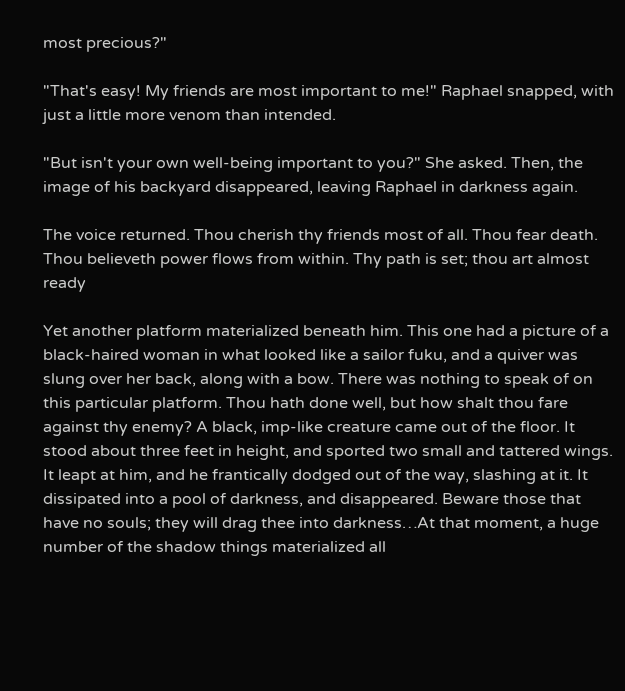most precious?"

"That's easy! My friends are most important to me!" Raphael snapped, with just a little more venom than intended.

"But isn't your own well-being important to you?" She asked. Then, the image of his backyard disappeared, leaving Raphael in darkness again.

The voice returned. Thou cherish thy friends most of all. Thou fear death. Thou believeth power flows from within. Thy path is set; thou art almost ready

Yet another platform materialized beneath him. This one had a picture of a black-haired woman in what looked like a sailor fuku, and a quiver was slung over her back, along with a bow. There was nothing to speak of on this particular platform. Thou hath done well, but how shalt thou fare against thy enemy? A black, imp-like creature came out of the floor. It stood about three feet in height, and sported two small and tattered wings. It leapt at him, and he frantically dodged out of the way, slashing at it. It dissipated into a pool of darkness, and disappeared. Beware those that have no souls; they will drag thee into darkness…At that moment, a huge number of the shadow things materialized all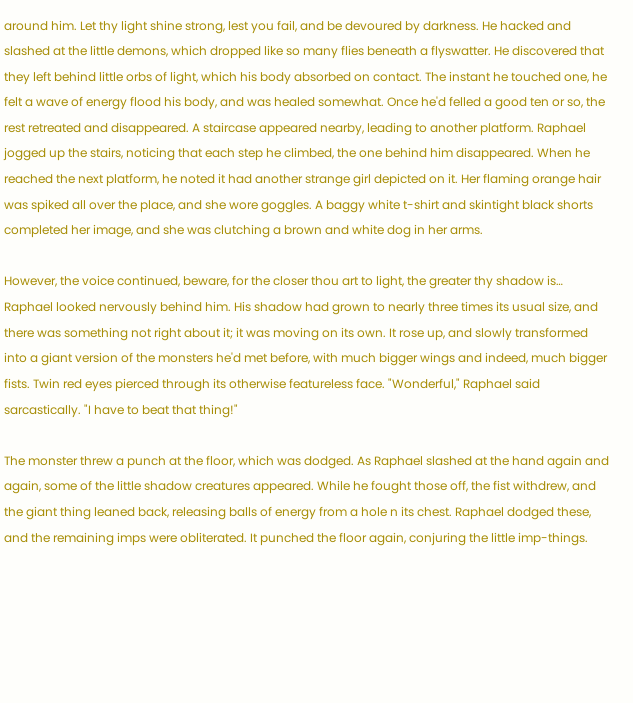around him. Let thy light shine strong, lest you fail, and be devoured by darkness. He hacked and slashed at the little demons, which dropped like so many flies beneath a flyswatter. He discovered that they left behind little orbs of light, which his body absorbed on contact. The instant he touched one, he felt a wave of energy flood his body, and was healed somewhat. Once he'd felled a good ten or so, the rest retreated and disappeared. A staircase appeared nearby, leading to another platform. Raphael jogged up the stairs, noticing that each step he climbed, the one behind him disappeared. When he reached the next platform, he noted it had another strange girl depicted on it. Her flaming orange hair was spiked all over the place, and she wore goggles. A baggy white t-shirt and skintight black shorts completed her image, and she was clutching a brown and white dog in her arms.

However, the voice continued, beware, for the closer thou art to light, the greater thy shadow is… Raphael looked nervously behind him. His shadow had grown to nearly three times its usual size, and there was something not right about it; it was moving on its own. It rose up, and slowly transformed into a giant version of the monsters he'd met before, with much bigger wings and indeed, much bigger fists. Twin red eyes pierced through its otherwise featureless face. "Wonderful," Raphael said sarcastically. "I have to beat that thing!"

The monster threw a punch at the floor, which was dodged. As Raphael slashed at the hand again and again, some of the little shadow creatures appeared. While he fought those off, the fist withdrew, and the giant thing leaned back, releasing balls of energy from a hole n its chest. Raphael dodged these, and the remaining imps were obliterated. It punched the floor again, conjuring the little imp-things.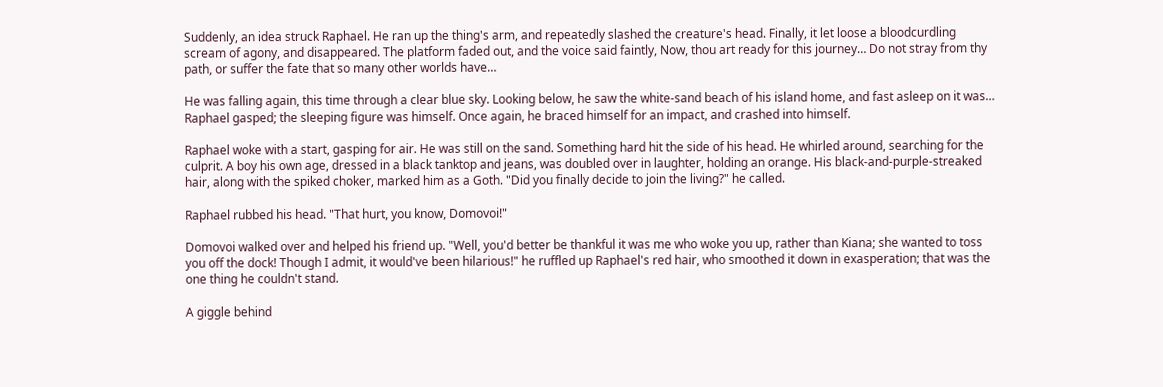Suddenly, an idea struck Raphael. He ran up the thing's arm, and repeatedly slashed the creature's head. Finally, it let loose a bloodcurdling scream of agony, and disappeared. The platform faded out, and the voice said faintly, Now, thou art ready for this journey… Do not stray from thy path, or suffer the fate that so many other worlds have…

He was falling again, this time through a clear blue sky. Looking below, he saw the white-sand beach of his island home, and fast asleep on it was… Raphael gasped; the sleeping figure was himself. Once again, he braced himself for an impact, and crashed into himself.

Raphael woke with a start, gasping for air. He was still on the sand. Something hard hit the side of his head. He whirled around, searching for the culprit. A boy his own age, dressed in a black tanktop and jeans, was doubled over in laughter, holding an orange. His black-and-purple-streaked hair, along with the spiked choker, marked him as a Goth. "Did you finally decide to join the living?" he called.

Raphael rubbed his head. "That hurt, you know, Domovoi!"

Domovoi walked over and helped his friend up. "Well, you'd better be thankful it was me who woke you up, rather than Kiana; she wanted to toss you off the dock! Though I admit, it would've been hilarious!" he ruffled up Raphael's red hair, who smoothed it down in exasperation; that was the one thing he couldn't stand.

A giggle behind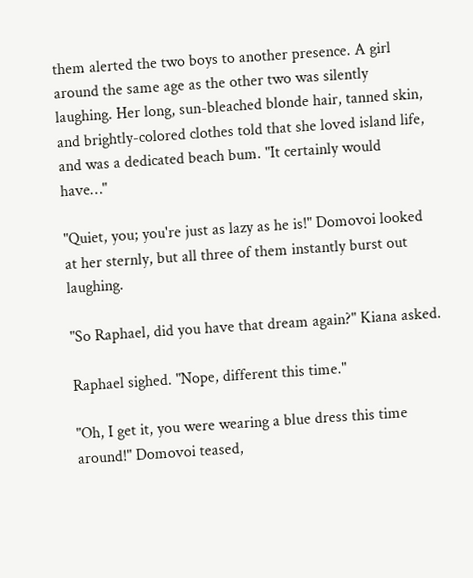them alerted the two boys to another presence. A girl around the same age as the other two was silently laughing. Her long, sun-bleached blonde hair, tanned skin, and brightly-colored clothes told that she loved island life, and was a dedicated beach bum. "It certainly would have…"

"Quiet, you; you're just as lazy as he is!" Domovoi looked at her sternly, but all three of them instantly burst out laughing.

"So Raphael, did you have that dream again?" Kiana asked.

Raphael sighed. "Nope, different this time."

"Oh, I get it, you were wearing a blue dress this time around!" Domovoi teased,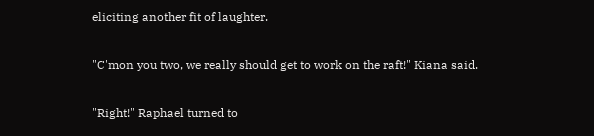eliciting another fit of laughter.

"C'mon you two, we really should get to work on the raft!" Kiana said.

"Right!" Raphael turned to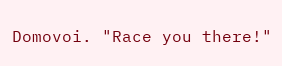Domovoi. "Race you there!"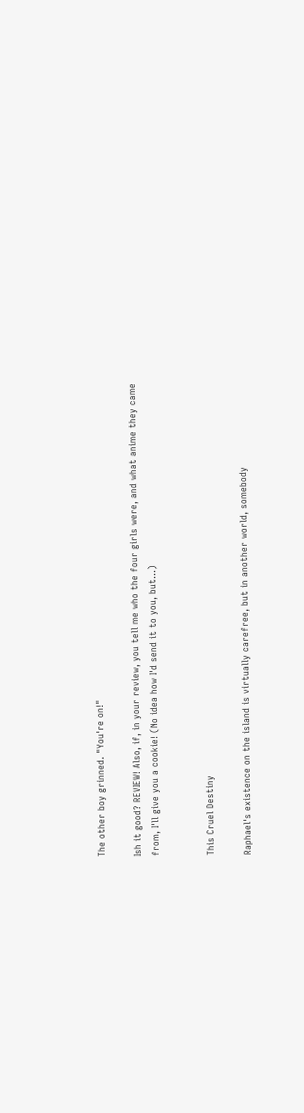The other boy grinned. "You're on!"

Ish it good? REVIEW! Also, if, in your review, you tell me who the four girls were, and what anime they came from, I'll give you a cookie! (No idea how I'd send it to you, but…)


This Cruel Destiny

Raphael's existence on the island is virtually carefree, but in another world, somebody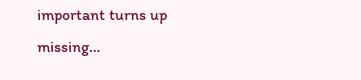important turns up missing…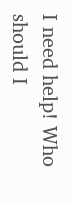I need help! Who should I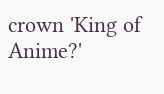crown 'King of Anime?'